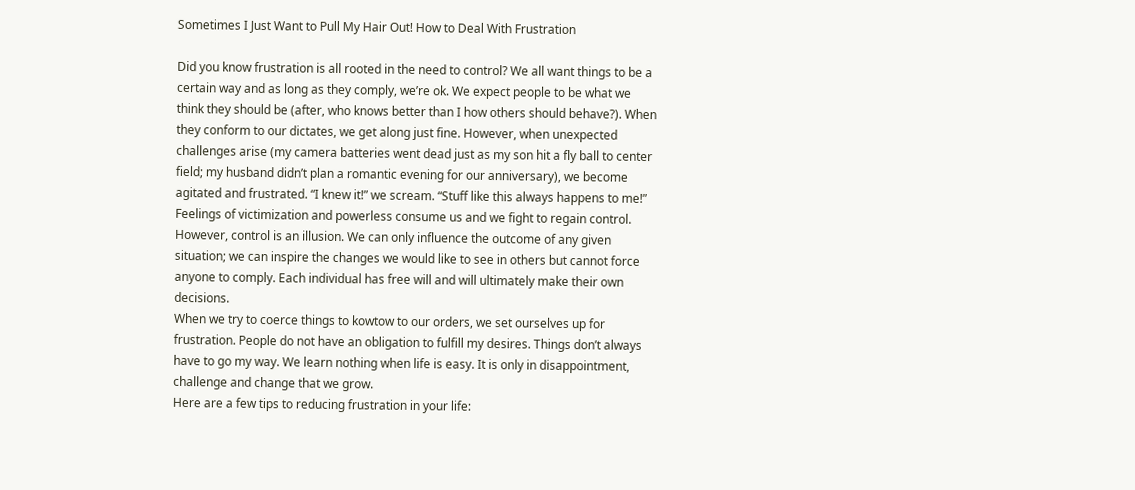Sometimes I Just Want to Pull My Hair Out! How to Deal With Frustration

Did you know frustration is all rooted in the need to control? We all want things to be a certain way and as long as they comply, we’re ok. We expect people to be what we think they should be (after, who knows better than I how others should behave?). When they conform to our dictates, we get along just fine. However, when unexpected challenges arise (my camera batteries went dead just as my son hit a fly ball to center field; my husband didn’t plan a romantic evening for our anniversary), we become agitated and frustrated. “I knew it!” we scream. “Stuff like this always happens to me!” Feelings of victimization and powerless consume us and we fight to regain control. However, control is an illusion. We can only influence the outcome of any given situation; we can inspire the changes we would like to see in others but cannot force anyone to comply. Each individual has free will and will ultimately make their own decisions.
When we try to coerce things to kowtow to our orders, we set ourselves up for frustration. People do not have an obligation to fulfill my desires. Things don’t always have to go my way. We learn nothing when life is easy. It is only in disappointment, challenge and change that we grow.
Here are a few tips to reducing frustration in your life: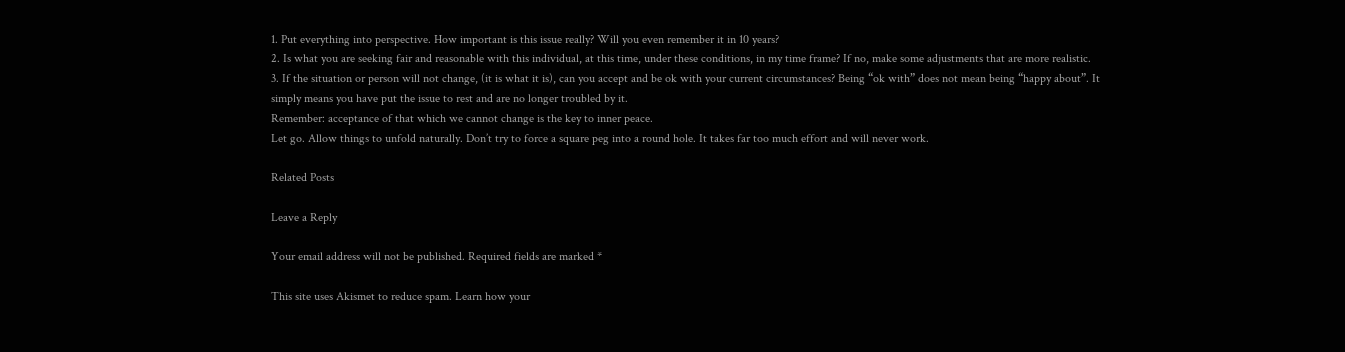1. Put everything into perspective. How important is this issue really? Will you even remember it in 10 years?
2. Is what you are seeking fair and reasonable with this individual, at this time, under these conditions, in my time frame? If no, make some adjustments that are more realistic.
3. If the situation or person will not change, (it is what it is), can you accept and be ok with your current circumstances? Being “ok with” does not mean being “happy about”. It simply means you have put the issue to rest and are no longer troubled by it.
Remember: acceptance of that which we cannot change is the key to inner peace.
Let go. Allow things to unfold naturally. Don’t try to force a square peg into a round hole. It takes far too much effort and will never work.

Related Posts

Leave a Reply

Your email address will not be published. Required fields are marked *

This site uses Akismet to reduce spam. Learn how your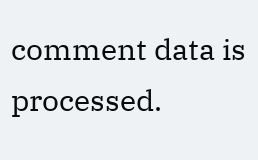comment data is processed.